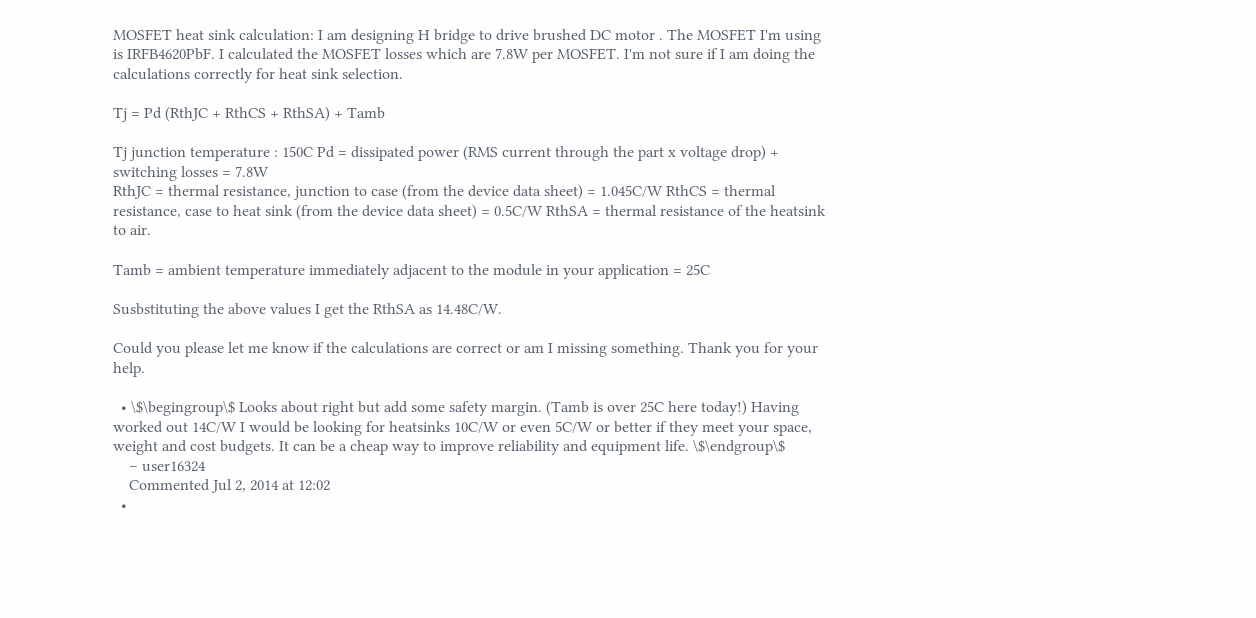MOSFET heat sink calculation: I am designing H bridge to drive brushed DC motor . The MOSFET I'm using is IRFB4620PbF. I calculated the MOSFET losses which are 7.8W per MOSFET. I'm not sure if I am doing the calculations correctly for heat sink selection.

Tj = Pd (RthJC + RthCS + RthSA) + Tamb

Tj junction temperature : 150C Pd = dissipated power (RMS current through the part x voltage drop) + switching losses = 7.8W
RthJC = thermal resistance, junction to case (from the device data sheet) = 1.045C/W RthCS = thermal resistance, case to heat sink (from the device data sheet) = 0.5C/W RthSA = thermal resistance of the heatsink to air.

Tamb = ambient temperature immediately adjacent to the module in your application = 25C

Susbstituting the above values I get the RthSA as 14.48C/W.

Could you please let me know if the calculations are correct or am I missing something. Thank you for your help.

  • \$\begingroup\$ Looks about right but add some safety margin. (Tamb is over 25C here today!) Having worked out 14C/W I would be looking for heatsinks 10C/W or even 5C/W or better if they meet your space, weight and cost budgets. It can be a cheap way to improve reliability and equipment life. \$\endgroup\$
    – user16324
    Commented Jul 2, 2014 at 12:02
  •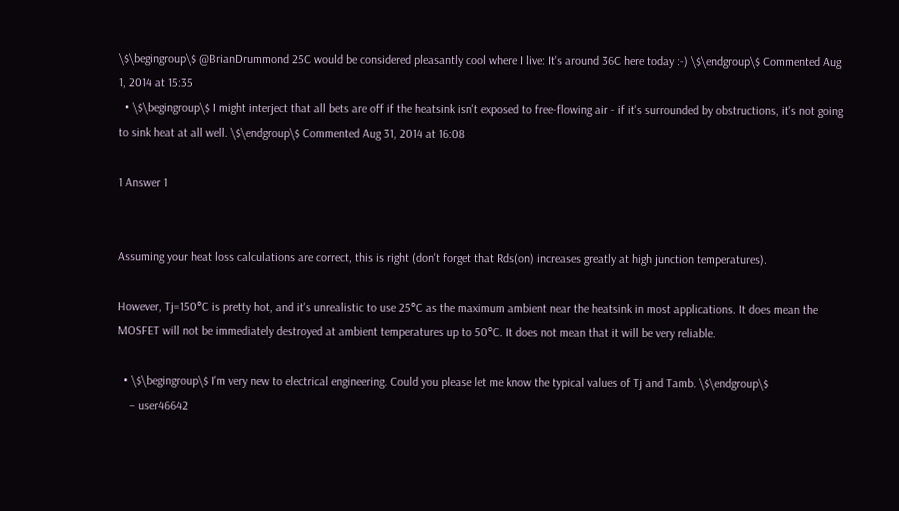\$\begingroup\$ @BrianDrummond 25C would be considered pleasantly cool where I live: It's around 36C here today :-) \$\endgroup\$ Commented Aug 1, 2014 at 15:35
  • \$\begingroup\$ I might interject that all bets are off if the heatsink isn't exposed to free-flowing air - if it's surrounded by obstructions, it's not going to sink heat at all well. \$\endgroup\$ Commented Aug 31, 2014 at 16:08

1 Answer 1


Assuming your heat loss calculations are correct, this is right (don't forget that Rds(on) increases greatly at high junction temperatures).

However, Tj=150°C is pretty hot, and it's unrealistic to use 25°C as the maximum ambient near the heatsink in most applications. It does mean the MOSFET will not be immediately destroyed at ambient temperatures up to 50°C. It does not mean that it will be very reliable.

  • \$\begingroup\$ I'm very new to electrical engineering. Could you please let me know the typical values of Tj and Tamb. \$\endgroup\$
    – user46642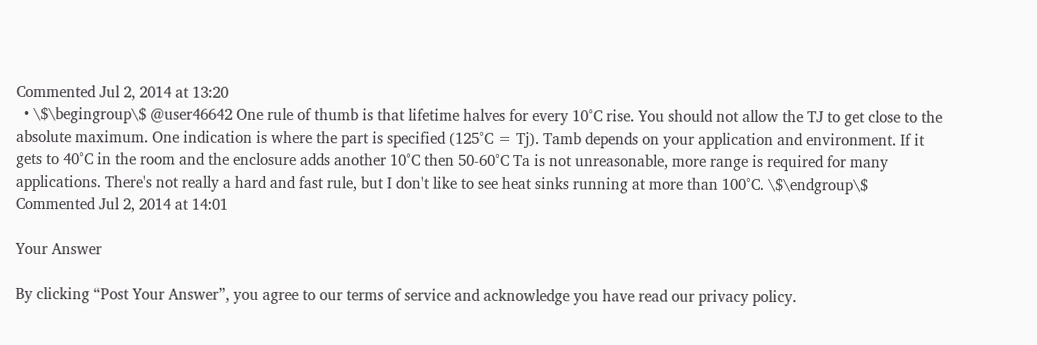Commented Jul 2, 2014 at 13:20
  • \$\begingroup\$ @user46642 One rule of thumb is that lifetime halves for every 10°C rise. You should not allow the TJ to get close to the absolute maximum. One indication is where the part is specified (125°C = Tj). Tamb depends on your application and environment. If it gets to 40°C in the room and the enclosure adds another 10°C then 50-60°C Ta is not unreasonable, more range is required for many applications. There's not really a hard and fast rule, but I don't like to see heat sinks running at more than 100°C. \$\endgroup\$ Commented Jul 2, 2014 at 14:01

Your Answer

By clicking “Post Your Answer”, you agree to our terms of service and acknowledge you have read our privacy policy.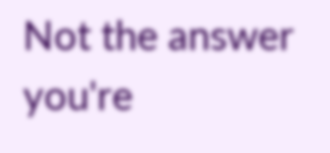Not the answer you're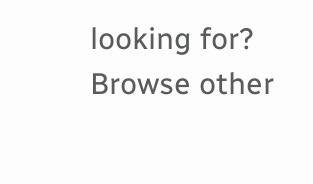looking for? Browse other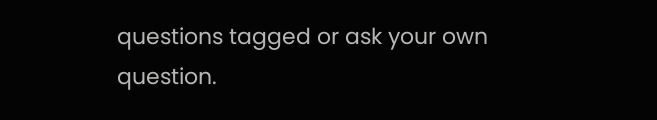questions tagged or ask your own question.